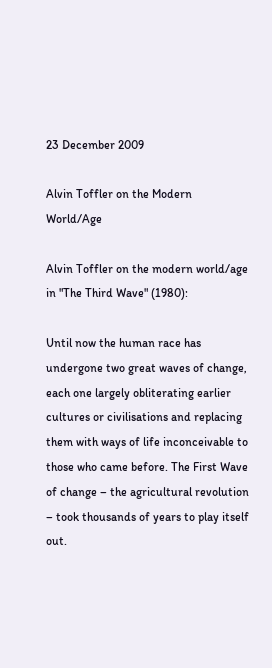23 December 2009

Alvin Toffler on the Modern World/Age

Alvin Toffler on the modern world/age in "The Third Wave" (1980):

Until now the human race has undergone two great waves of change, each one largely obliterating earlier cultures or civilisations and replacing them with ways of life inconceivable to those who came before. The First Wave of change – the agricultural revolution – took thousands of years to play itself out.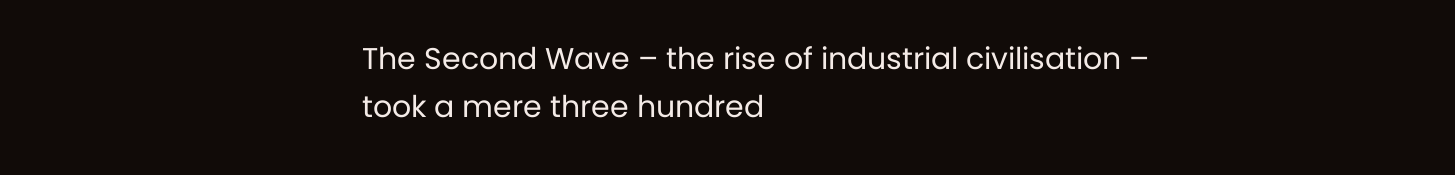The Second Wave – the rise of industrial civilisation – took a mere three hundred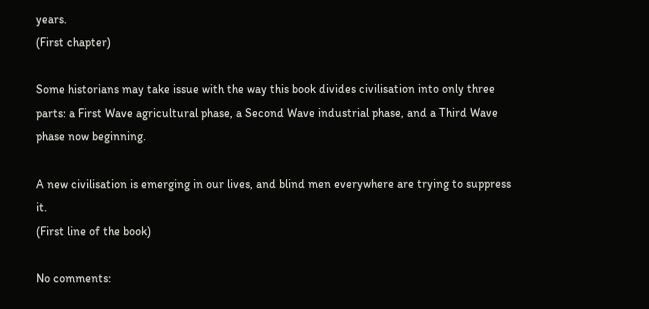years.
(First chapter)

Some historians may take issue with the way this book divides civilisation into only three parts: a First Wave agricultural phase, a Second Wave industrial phase, and a Third Wave phase now beginning.

A new civilisation is emerging in our lives, and blind men everywhere are trying to suppress it.
(First line of the book)

No comments: